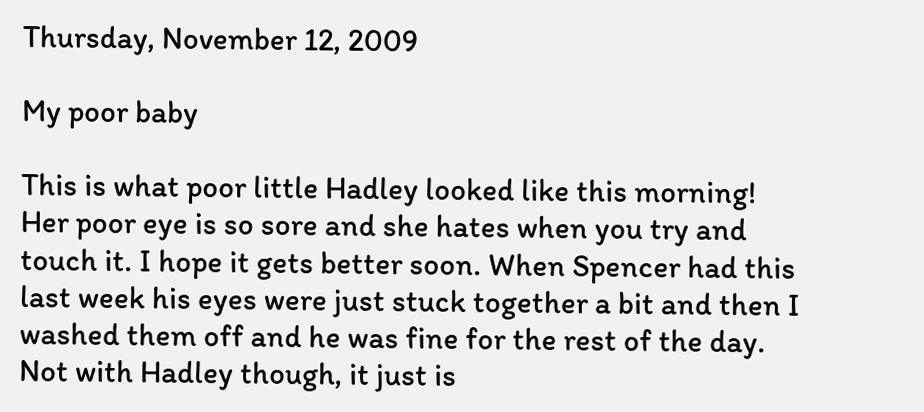Thursday, November 12, 2009

My poor baby

This is what poor little Hadley looked like this morning! Her poor eye is so sore and she hates when you try and touch it. I hope it gets better soon. When Spencer had this last week his eyes were just stuck together a bit and then I washed them off and he was fine for the rest of the day. Not with Hadley though, it just is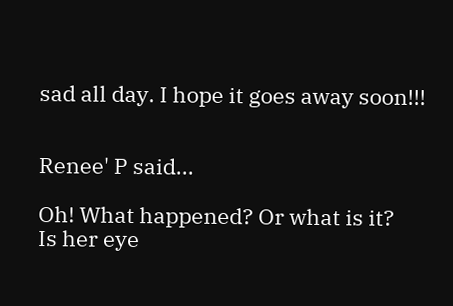sad all day. I hope it goes away soon!!!


Renee' P said...

Oh! What happened? Or what is it?
Is her eye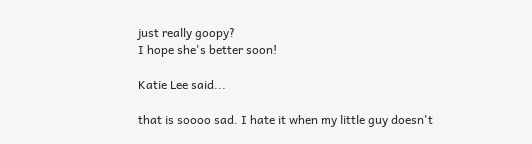just really goopy?
I hope she's better soon!

Katie Lee said...

that is soooo sad. I hate it when my little guy doesn't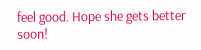feel good. Hope she gets better soon!